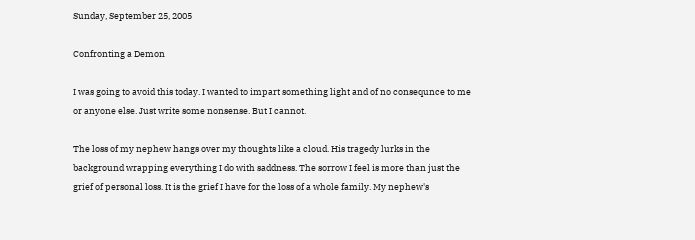Sunday, September 25, 2005

Confronting a Demon

I was going to avoid this today. I wanted to impart something light and of no consequnce to me or anyone else. Just write some nonsense. But I cannot.

The loss of my nephew hangs over my thoughts like a cloud. His tragedy lurks in the background wrapping everything I do with saddness. The sorrow I feel is more than just the grief of personal loss. It is the grief I have for the loss of a whole family. My nephew's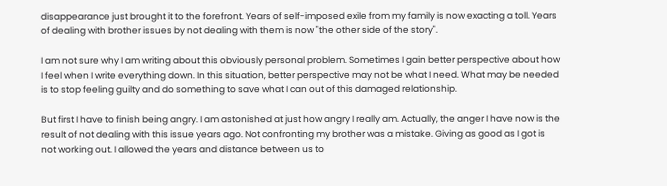disappearance just brought it to the forefront. Years of self-imposed exile from my family is now exacting a toll. Years of dealing with brother issues by not dealing with them is now "the other side of the story".

I am not sure why I am writing about this obviously personal problem. Sometimes I gain better perspective about how I feel when I write everything down. In this situation, better perspective may not be what I need. What may be needed is to stop feeling guilty and do something to save what I can out of this damaged relationship.

But first I have to finish being angry. I am astonished at just how angry I really am. Actually, the anger I have now is the result of not dealing with this issue years ago. Not confronting my brother was a mistake. Giving as good as I got is not working out. I allowed the years and distance between us to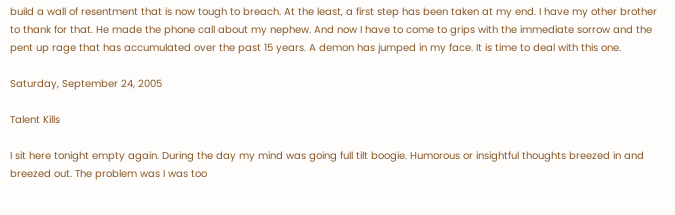build a wall of resentment that is now tough to breach. At the least, a first step has been taken at my end. I have my other brother to thank for that. He made the phone call about my nephew. And now I have to come to grips with the immediate sorrow and the pent up rage that has accumulated over the past 15 years. A demon has jumped in my face. It is time to deal with this one.

Saturday, September 24, 2005

Talent Kills

I sit here tonight empty again. During the day my mind was going full tilt boogie. Humorous or insightful thoughts breezed in and breezed out. The problem was I was too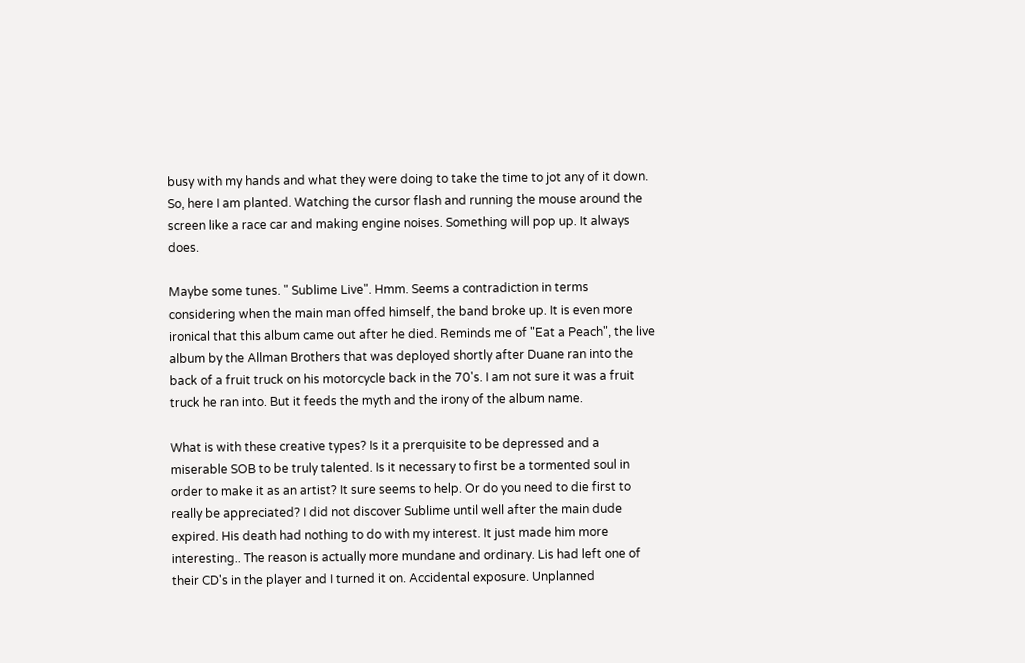busy with my hands and what they were doing to take the time to jot any of it down. So, here I am planted. Watching the cursor flash and running the mouse around the screen like a race car and making engine noises. Something will pop up. It always does.

Maybe some tunes. " Sublime Live". Hmm. Seems a contradiction in terms considering when the main man offed himself, the band broke up. It is even more ironical that this album came out after he died. Reminds me of "Eat a Peach", the live album by the Allman Brothers that was deployed shortly after Duane ran into the back of a fruit truck on his motorcycle back in the 70's. I am not sure it was a fruit truck he ran into. But it feeds the myth and the irony of the album name.

What is with these creative types? Is it a prerquisite to be depressed and a miserable SOB to be truly talented. Is it necessary to first be a tormented soul in order to make it as an artist? It sure seems to help. Or do you need to die first to really be appreciated? I did not discover Sublime until well after the main dude expired. His death had nothing to do with my interest. It just made him more interesting.. The reason is actually more mundane and ordinary. Lis had left one of their CD's in the player and I turned it on. Accidental exposure. Unplanned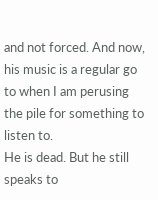and not forced. And now, his music is a regular go to when I am perusing the pile for something to listen to.
He is dead. But he still speaks to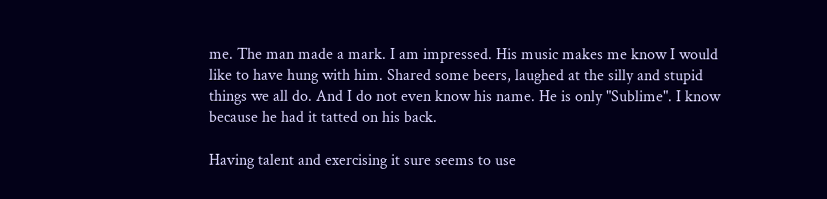me. The man made a mark. I am impressed. His music makes me know I would like to have hung with him. Shared some beers, laughed at the silly and stupid things we all do. And I do not even know his name. He is only "Sublime". I know because he had it tatted on his back.

Having talent and exercising it sure seems to use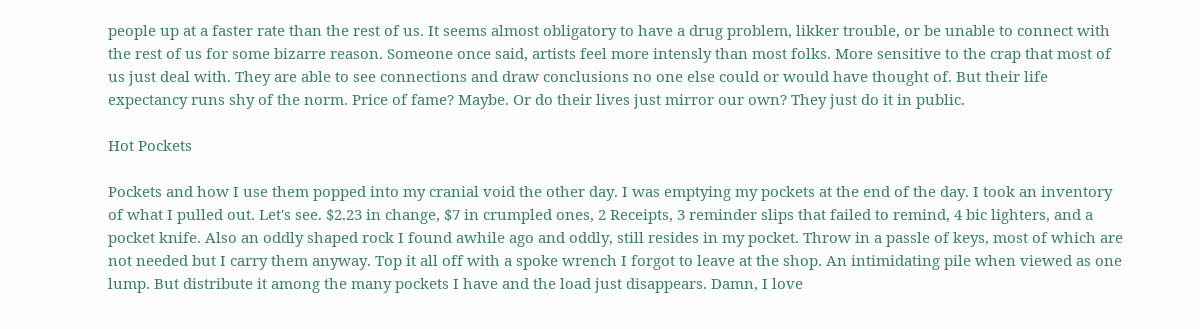people up at a faster rate than the rest of us. It seems almost obligatory to have a drug problem, likker trouble, or be unable to connect with the rest of us for some bizarre reason. Someone once said, artists feel more intensly than most folks. More sensitive to the crap that most of us just deal with. They are able to see connections and draw conclusions no one else could or would have thought of. But their life expectancy runs shy of the norm. Price of fame? Maybe. Or do their lives just mirror our own? They just do it in public.

Hot Pockets

Pockets and how I use them popped into my cranial void the other day. I was emptying my pockets at the end of the day. I took an inventory of what I pulled out. Let's see. $2.23 in change, $7 in crumpled ones, 2 Receipts, 3 reminder slips that failed to remind, 4 bic lighters, and a pocket knife. Also an oddly shaped rock I found awhile ago and oddly, still resides in my pocket. Throw in a passle of keys, most of which are not needed but I carry them anyway. Top it all off with a spoke wrench I forgot to leave at the shop. An intimidating pile when viewed as one lump. But distribute it among the many pockets I have and the load just disappears. Damn, I love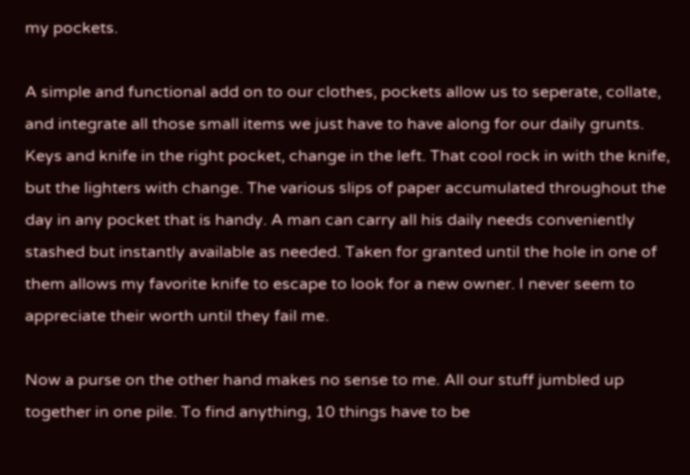my pockets.

A simple and functional add on to our clothes, pockets allow us to seperate, collate, and integrate all those small items we just have to have along for our daily grunts. Keys and knife in the right pocket, change in the left. That cool rock in with the knife, but the lighters with change. The various slips of paper accumulated throughout the day in any pocket that is handy. A man can carry all his daily needs conveniently stashed but instantly available as needed. Taken for granted until the hole in one of them allows my favorite knife to escape to look for a new owner. I never seem to appreciate their worth until they fail me.

Now a purse on the other hand makes no sense to me. All our stuff jumbled up together in one pile. To find anything, 10 things have to be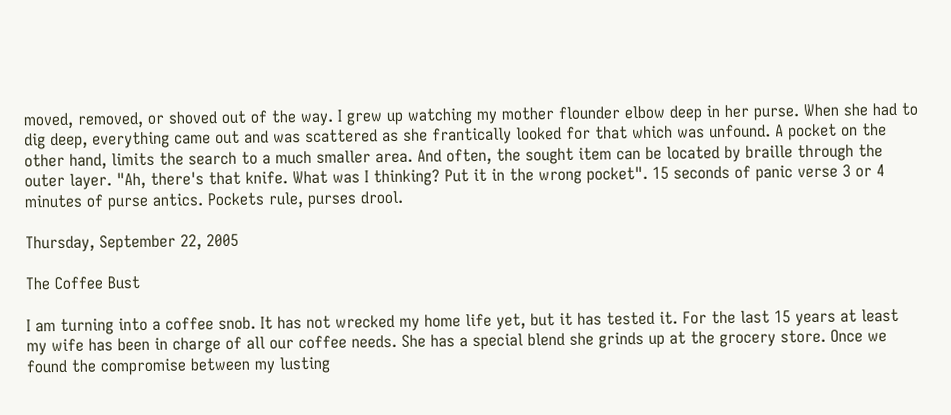moved, removed, or shoved out of the way. I grew up watching my mother flounder elbow deep in her purse. When she had to dig deep, everything came out and was scattered as she frantically looked for that which was unfound. A pocket on the other hand, limits the search to a much smaller area. And often, the sought item can be located by braille through the outer layer. "Ah, there's that knife. What was I thinking? Put it in the wrong pocket". 15 seconds of panic verse 3 or 4 minutes of purse antics. Pockets rule, purses drool.

Thursday, September 22, 2005

The Coffee Bust

I am turning into a coffee snob. It has not wrecked my home life yet, but it has tested it. For the last 15 years at least my wife has been in charge of all our coffee needs. She has a special blend she grinds up at the grocery store. Once we found the compromise between my lusting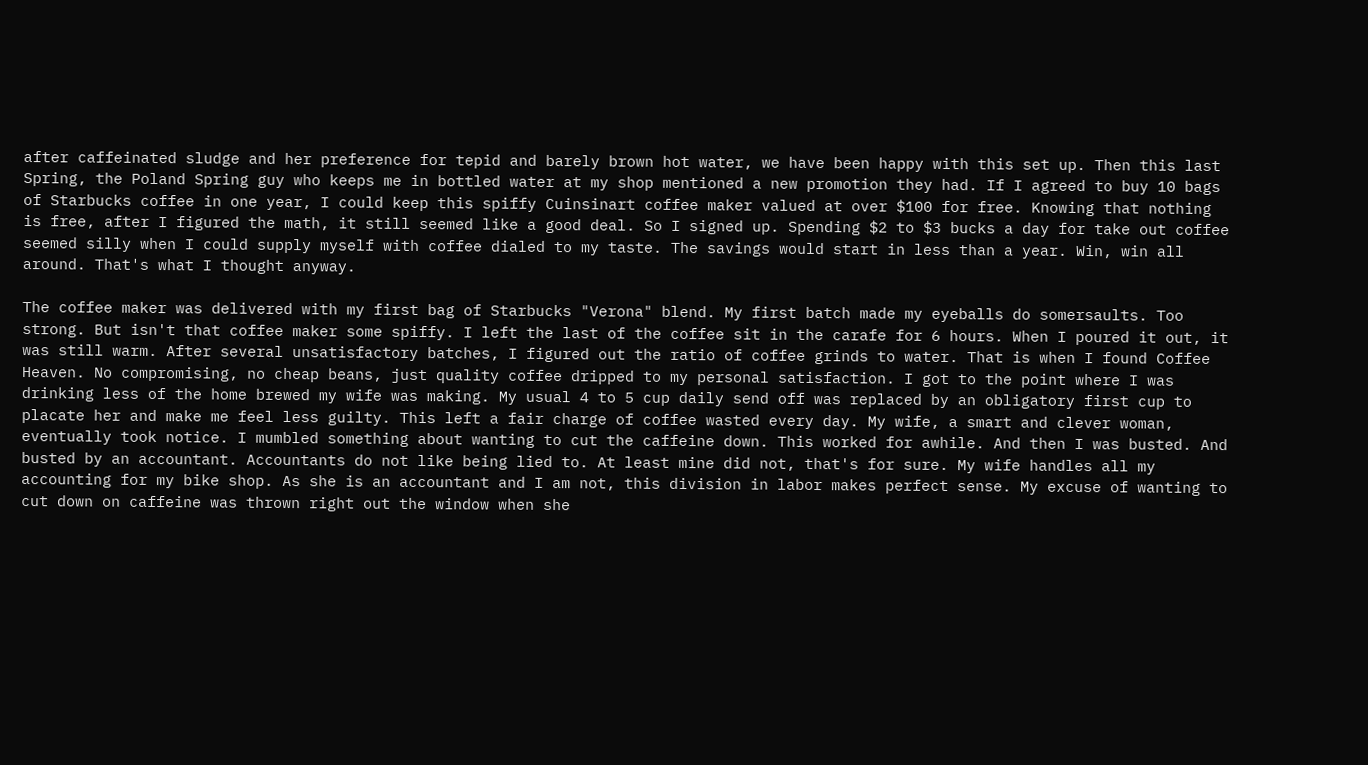after caffeinated sludge and her preference for tepid and barely brown hot water, we have been happy with this set up. Then this last Spring, the Poland Spring guy who keeps me in bottled water at my shop mentioned a new promotion they had. If I agreed to buy 10 bags of Starbucks coffee in one year, I could keep this spiffy Cuinsinart coffee maker valued at over $100 for free. Knowing that nothing is free, after I figured the math, it still seemed like a good deal. So I signed up. Spending $2 to $3 bucks a day for take out coffee seemed silly when I could supply myself with coffee dialed to my taste. The savings would start in less than a year. Win, win all around. That's what I thought anyway.

The coffee maker was delivered with my first bag of Starbucks "Verona" blend. My first batch made my eyeballs do somersaults. Too strong. But isn't that coffee maker some spiffy. I left the last of the coffee sit in the carafe for 6 hours. When I poured it out, it was still warm. After several unsatisfactory batches, I figured out the ratio of coffee grinds to water. That is when I found Coffee Heaven. No compromising, no cheap beans, just quality coffee dripped to my personal satisfaction. I got to the point where I was drinking less of the home brewed my wife was making. My usual 4 to 5 cup daily send off was replaced by an obligatory first cup to placate her and make me feel less guilty. This left a fair charge of coffee wasted every day. My wife, a smart and clever woman, eventually took notice. I mumbled something about wanting to cut the caffeine down. This worked for awhile. And then I was busted. And busted by an accountant. Accountants do not like being lied to. At least mine did not, that's for sure. My wife handles all my accounting for my bike shop. As she is an accountant and I am not, this division in labor makes perfect sense. My excuse of wanting to cut down on caffeine was thrown right out the window when she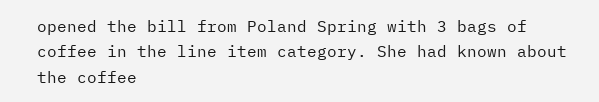opened the bill from Poland Spring with 3 bags of coffee in the line item category. She had known about the coffee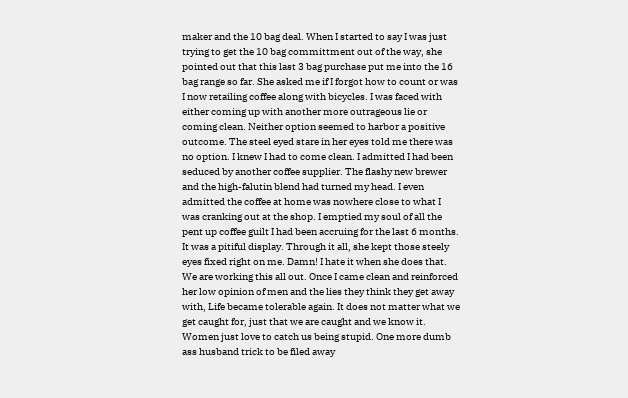maker and the 10 bag deal. When I started to say I was just trying to get the 10 bag committment out of the way, she pointed out that this last 3 bag purchase put me into the 16 bag range so far. She asked me if I forgot how to count or was I now retailing coffee along with bicycles. I was faced with either coming up with another more outrageous lie or coming clean. Neither option seemed to harbor a positive outcome. The steel eyed stare in her eyes told me there was no option. I knew I had to come clean. I admitted I had been seduced by another coffee supplier. The flashy new brewer and the high-falutin blend had turned my head. I even admitted the coffee at home was nowhere close to what I was cranking out at the shop. I emptied my soul of all the pent up coffee guilt I had been accruing for the last 6 months. It was a pitiful display. Through it all, she kept those steely eyes fixed right on me. Damn! I hate it when she does that. We are working this all out. Once I came clean and reinforced her low opinion of men and the lies they think they get away with, Life became tolerable again. It does not matter what we get caught for, just that we are caught and we know it. Women just love to catch us being stupid. One more dumb ass husband trick to be filed away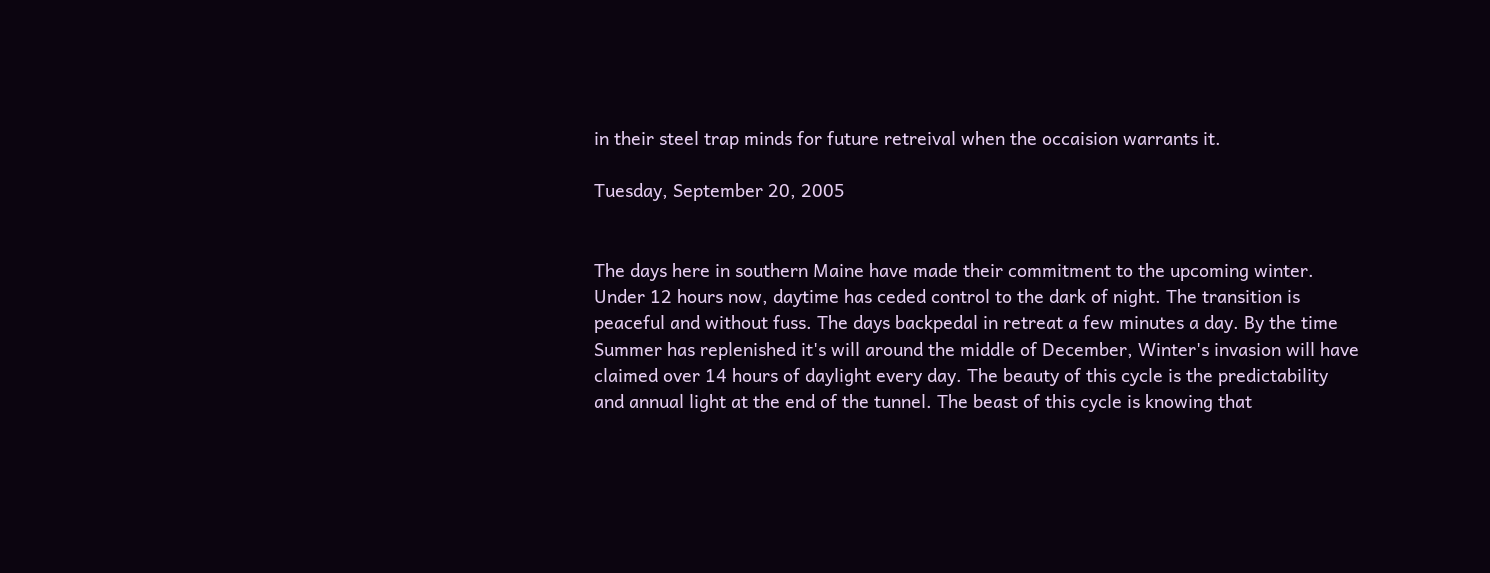in their steel trap minds for future retreival when the occaision warrants it.

Tuesday, September 20, 2005


The days here in southern Maine have made their commitment to the upcoming winter. Under 12 hours now, daytime has ceded control to the dark of night. The transition is peaceful and without fuss. The days backpedal in retreat a few minutes a day. By the time Summer has replenished it's will around the middle of December, Winter's invasion will have claimed over 14 hours of daylight every day. The beauty of this cycle is the predictability and annual light at the end of the tunnel. The beast of this cycle is knowing that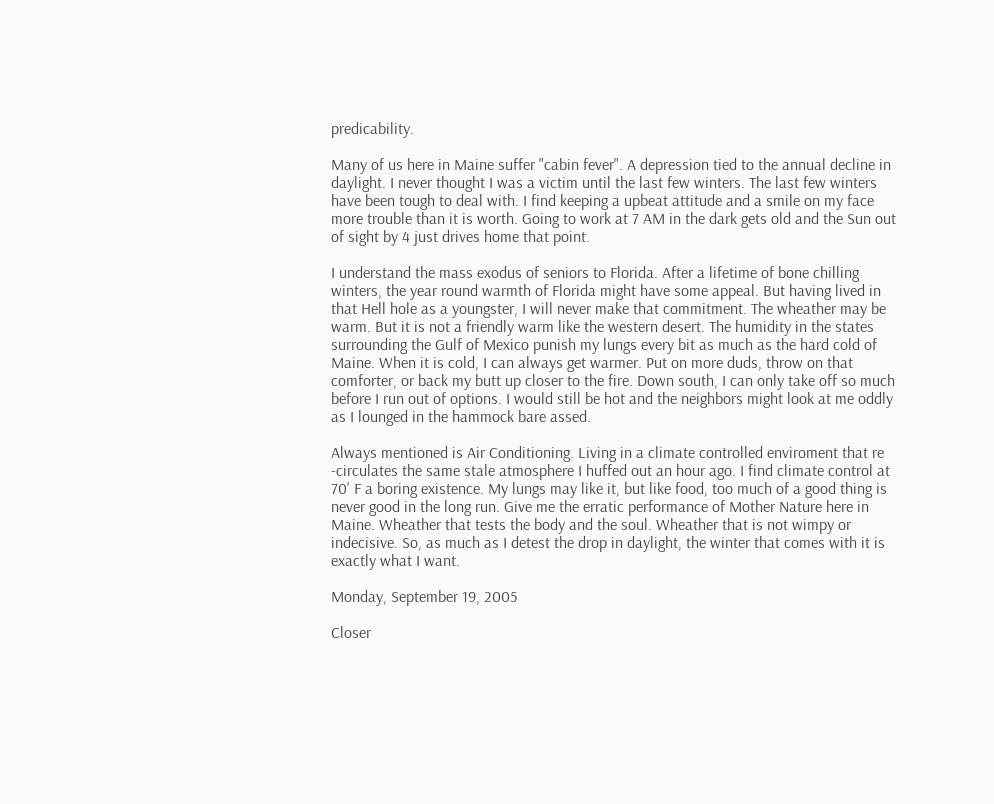predicability.

Many of us here in Maine suffer "cabin fever". A depression tied to the annual decline in daylight. I never thought I was a victim until the last few winters. The last few winters have been tough to deal with. I find keeping a upbeat attitude and a smile on my face more trouble than it is worth. Going to work at 7 AM in the dark gets old and the Sun out of sight by 4 just drives home that point.

I understand the mass exodus of seniors to Florida. After a lifetime of bone chilling winters, the year round warmth of Florida might have some appeal. But having lived in that Hell hole as a youngster, I will never make that commitment. The wheather may be warm. But it is not a friendly warm like the western desert. The humidity in the states surrounding the Gulf of Mexico punish my lungs every bit as much as the hard cold of Maine. When it is cold, I can always get warmer. Put on more duds, throw on that comforter, or back my butt up closer to the fire. Down south, I can only take off so much before I run out of options. I would still be hot and the neighbors might look at me oddly as I lounged in the hammock bare assed.

Always mentioned is Air Conditioning. Living in a climate controlled enviroment that re -circulates the same stale atmosphere I huffed out an hour ago. I find climate control at 70' F a boring existence. My lungs may like it, but like food, too much of a good thing is never good in the long run. Give me the erratic performance of Mother Nature here in Maine. Wheather that tests the body and the soul. Wheather that is not wimpy or indecisive. So, as much as I detest the drop in daylight, the winter that comes with it is exactly what I want.

Monday, September 19, 2005

Closer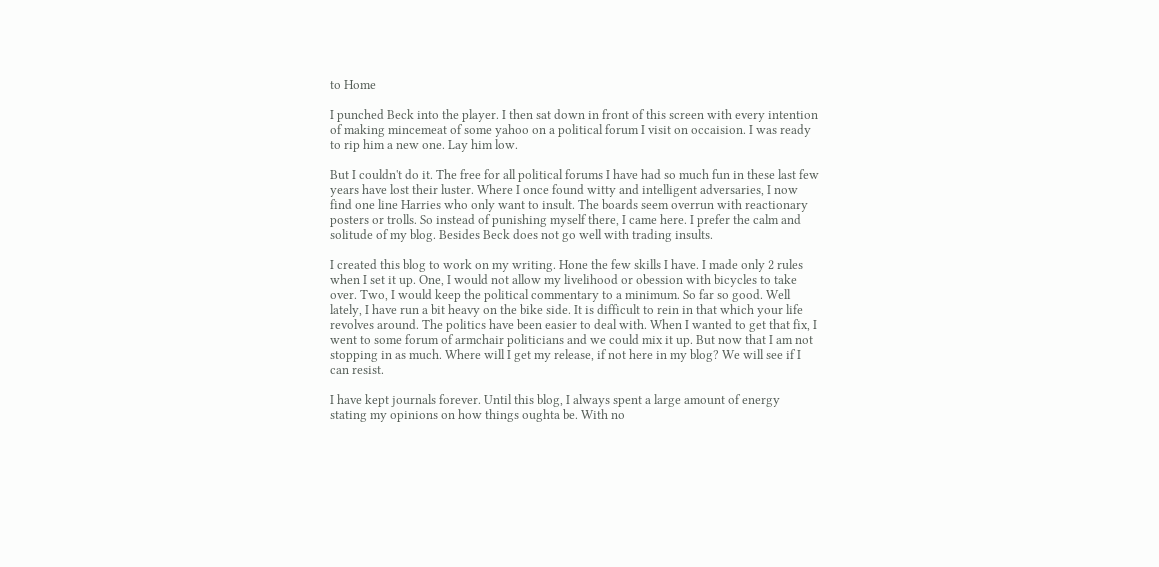to Home

I punched Beck into the player. I then sat down in front of this screen with every intention of making mincemeat of some yahoo on a political forum I visit on occaision. I was ready to rip him a new one. Lay him low.

But I couldn't do it. The free for all political forums I have had so much fun in these last few years have lost their luster. Where I once found witty and intelligent adversaries, I now find one line Harries who only want to insult. The boards seem overrun with reactionary posters or trolls. So instead of punishing myself there, I came here. I prefer the calm and solitude of my blog. Besides Beck does not go well with trading insults.

I created this blog to work on my writing. Hone the few skills I have. I made only 2 rules when I set it up. One, I would not allow my livelihood or obession with bicycles to take over. Two, I would keep the political commentary to a minimum. So far so good. Well lately, I have run a bit heavy on the bike side. It is difficult to rein in that which your life revolves around. The politics have been easier to deal with. When I wanted to get that fix, I went to some forum of armchair politicians and we could mix it up. But now that I am not stopping in as much. Where will I get my release, if not here in my blog? We will see if I can resist.

I have kept journals forever. Until this blog, I always spent a large amount of energy stating my opinions on how things oughta be. With no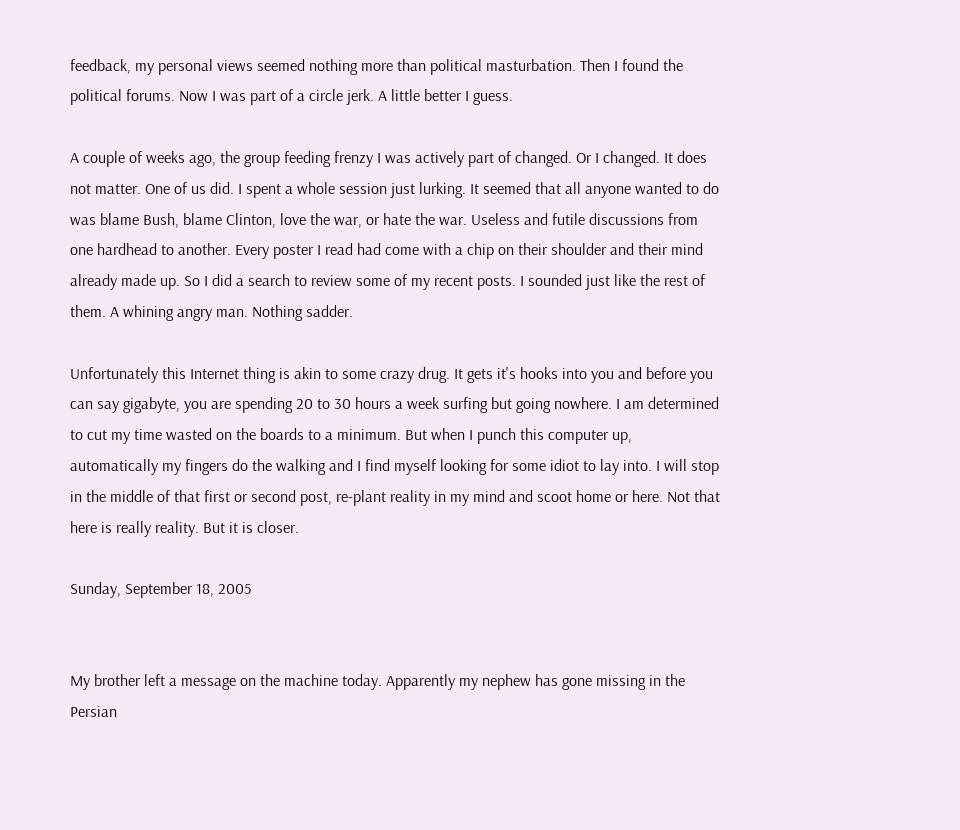feedback, my personal views seemed nothing more than political masturbation. Then I found the political forums. Now I was part of a circle jerk. A little better I guess.

A couple of weeks ago, the group feeding frenzy I was actively part of changed. Or I changed. It does not matter. One of us did. I spent a whole session just lurking. It seemed that all anyone wanted to do was blame Bush, blame Clinton, love the war, or hate the war. Useless and futile discussions from one hardhead to another. Every poster I read had come with a chip on their shoulder and their mind already made up. So I did a search to review some of my recent posts. I sounded just like the rest of them. A whining angry man. Nothing sadder.

Unfortunately this Internet thing is akin to some crazy drug. It gets it's hooks into you and before you can say gigabyte, you are spending 20 to 30 hours a week surfing but going nowhere. I am determined to cut my time wasted on the boards to a minimum. But when I punch this computer up, automatically my fingers do the walking and I find myself looking for some idiot to lay into. I will stop in the middle of that first or second post, re-plant reality in my mind and scoot home or here. Not that here is really reality. But it is closer.

Sunday, September 18, 2005


My brother left a message on the machine today. Apparently my nephew has gone missing in the Persian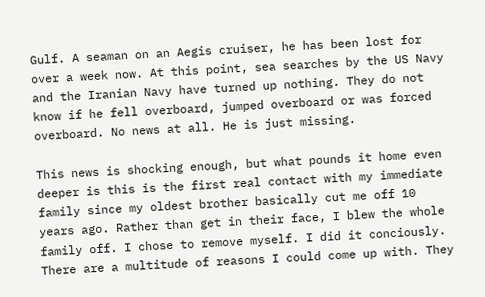Gulf. A seaman on an Aegis cruiser, he has been lost for over a week now. At this point, sea searches by the US Navy and the Iranian Navy have turned up nothing. They do not know if he fell overboard, jumped overboard or was forced overboard. No news at all. He is just missing.

This news is shocking enough, but what pounds it home even deeper is this is the first real contact with my immediate family since my oldest brother basically cut me off 10 years ago. Rather than get in their face, I blew the whole family off. I chose to remove myself. I did it conciously. There are a multitude of reasons I could come up with. They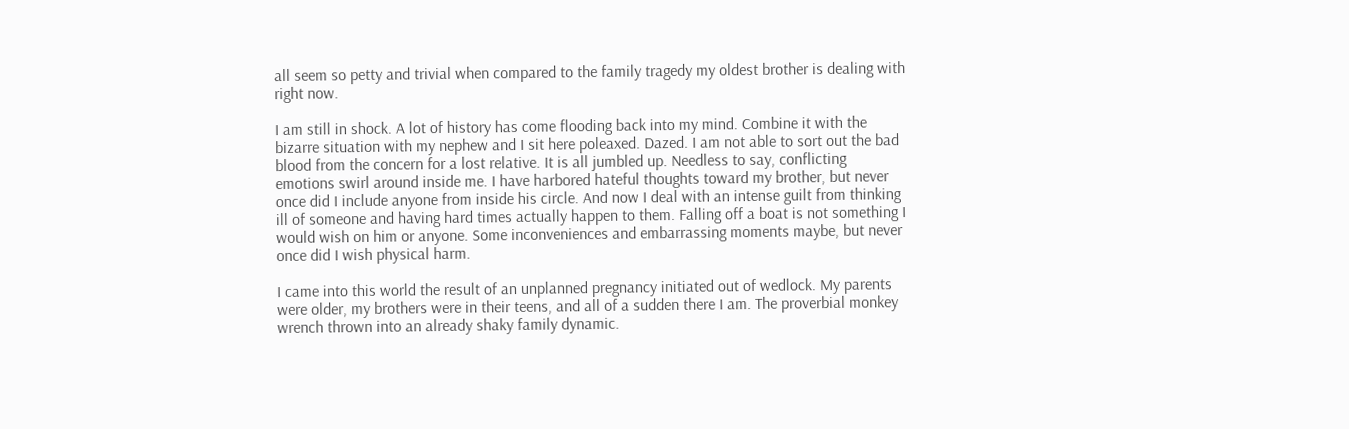all seem so petty and trivial when compared to the family tragedy my oldest brother is dealing with right now.

I am still in shock. A lot of history has come flooding back into my mind. Combine it with the bizarre situation with my nephew and I sit here poleaxed. Dazed. I am not able to sort out the bad blood from the concern for a lost relative. It is all jumbled up. Needless to say, conflicting emotions swirl around inside me. I have harbored hateful thoughts toward my brother, but never once did I include anyone from inside his circle. And now I deal with an intense guilt from thinking ill of someone and having hard times actually happen to them. Falling off a boat is not something I would wish on him or anyone. Some inconveniences and embarrassing moments maybe, but never once did I wish physical harm.

I came into this world the result of an unplanned pregnancy initiated out of wedlock. My parents were older, my brothers were in their teens, and all of a sudden there I am. The proverbial monkey wrench thrown into an already shaky family dynamic.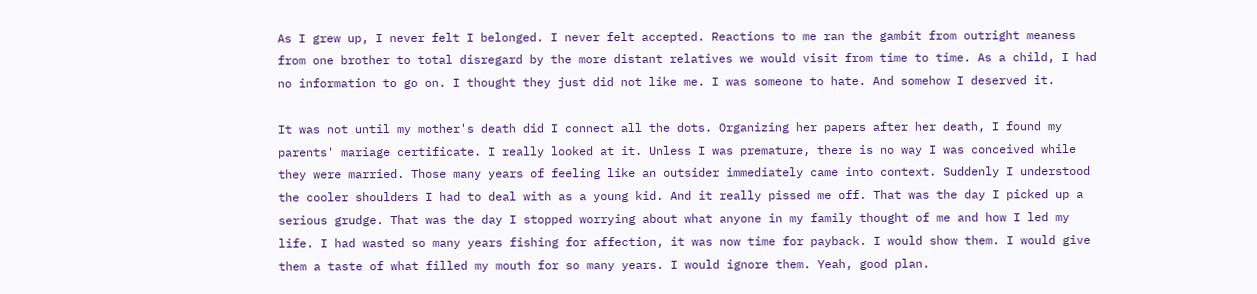As I grew up, I never felt I belonged. I never felt accepted. Reactions to me ran the gambit from outright meaness from one brother to total disregard by the more distant relatives we would visit from time to time. As a child, I had no information to go on. I thought they just did not like me. I was someone to hate. And somehow I deserved it.

It was not until my mother's death did I connect all the dots. Organizing her papers after her death, I found my parents' mariage certificate. I really looked at it. Unless I was premature, there is no way I was conceived while they were married. Those many years of feeling like an outsider immediately came into context. Suddenly I understood the cooler shoulders I had to deal with as a young kid. And it really pissed me off. That was the day I picked up a serious grudge. That was the day I stopped worrying about what anyone in my family thought of me and how I led my life. I had wasted so many years fishing for affection, it was now time for payback. I would show them. I would give them a taste of what filled my mouth for so many years. I would ignore them. Yeah, good plan.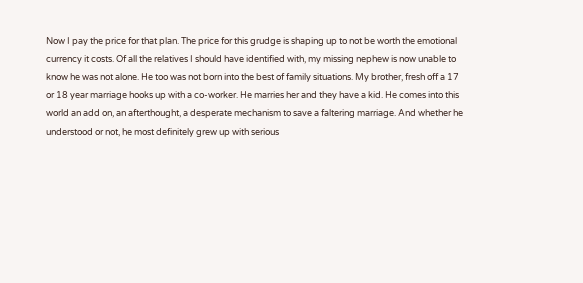Now I pay the price for that plan. The price for this grudge is shaping up to not be worth the emotional currency it costs. Of all the relatives I should have identified with, my missing nephew is now unable to know he was not alone. He too was not born into the best of family situations. My brother, fresh off a 17 or 18 year marriage hooks up with a co-worker. He marries her and they have a kid. He comes into this world an add on, an afterthought, a desperate mechanism to save a faltering marriage. And whether he understood or not, he most definitely grew up with serious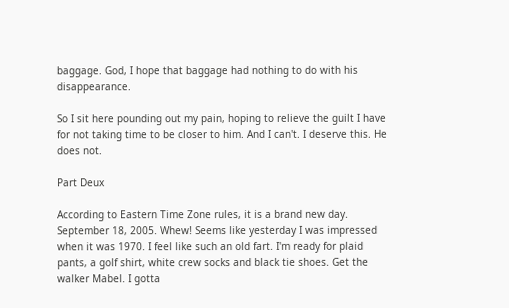baggage. God, I hope that baggage had nothing to do with his disappearance.

So I sit here pounding out my pain, hoping to relieve the guilt I have for not taking time to be closer to him. And I can't. I deserve this. He does not.

Part Deux

According to Eastern Time Zone rules, it is a brand new day. September 18, 2005. Whew! Seems like yesterday I was impressed when it was 1970. I feel like such an old fart. I'm ready for plaid pants, a golf shirt, white crew socks and black tie shoes. Get the walker Mabel. I gotta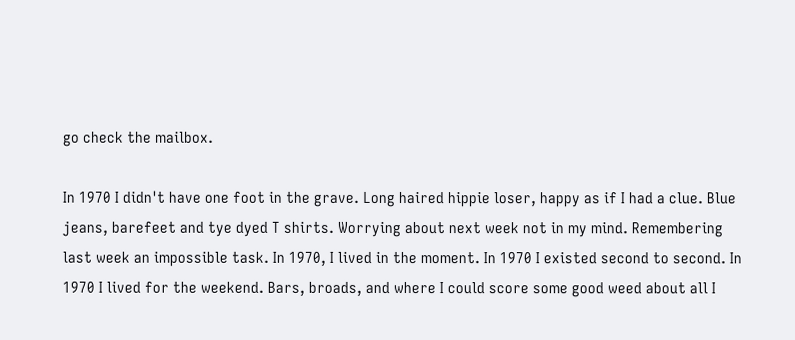go check the mailbox.

In 1970 I didn't have one foot in the grave. Long haired hippie loser, happy as if I had a clue. Blue jeans, barefeet and tye dyed T shirts. Worrying about next week not in my mind. Remembering last week an impossible task. In 1970, I lived in the moment. In 1970 I existed second to second. In 1970 I lived for the weekend. Bars, broads, and where I could score some good weed about all I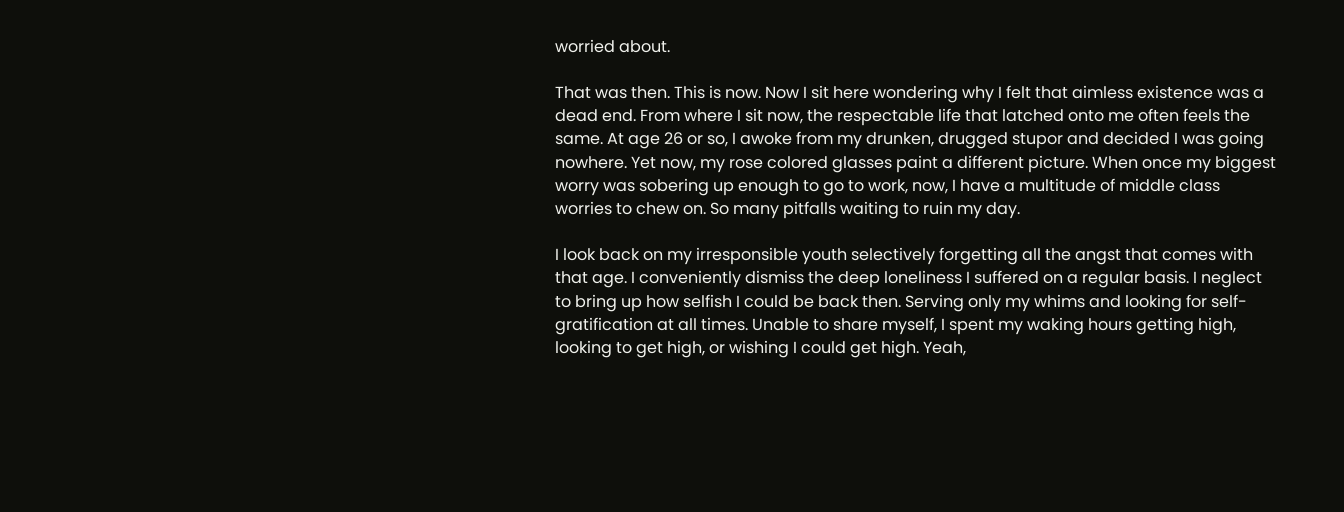worried about.

That was then. This is now. Now I sit here wondering why I felt that aimless existence was a dead end. From where I sit now, the respectable life that latched onto me often feels the same. At age 26 or so, I awoke from my drunken, drugged stupor and decided I was going nowhere. Yet now, my rose colored glasses paint a different picture. When once my biggest worry was sobering up enough to go to work, now, I have a multitude of middle class worries to chew on. So many pitfalls waiting to ruin my day.

I look back on my irresponsible youth selectively forgetting all the angst that comes with that age. I conveniently dismiss the deep loneliness I suffered on a regular basis. I neglect to bring up how selfish I could be back then. Serving only my whims and looking for self-gratification at all times. Unable to share myself, I spent my waking hours getting high, looking to get high, or wishing I could get high. Yeah,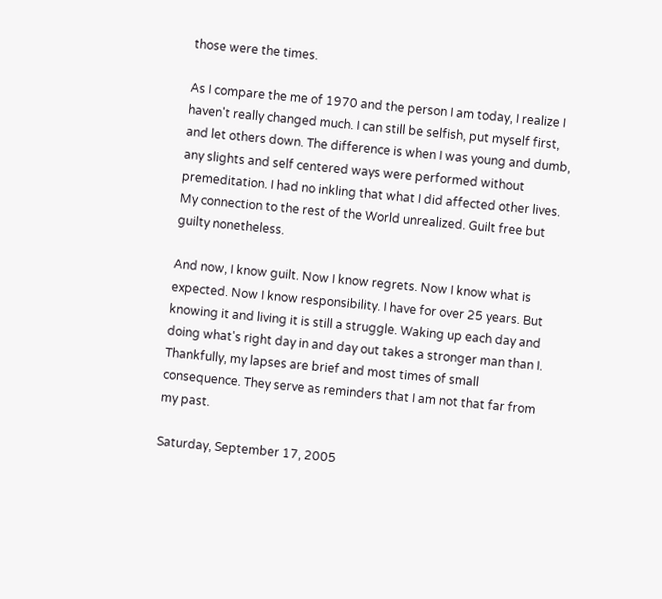those were the times.

As I compare the me of 1970 and the person I am today, I realize I haven't really changed much. I can still be selfish, put myself first, and let others down. The difference is when I was young and dumb, any slights and self centered ways were performed without premeditation. I had no inkling that what I did affected other lives. My connection to the rest of the World unrealized. Guilt free but guilty nonetheless.

And now, I know guilt. Now I know regrets. Now I know what is expected. Now I know responsibility. I have for over 25 years. But knowing it and living it is still a struggle. Waking up each day and doing what's right day in and day out takes a stronger man than I. Thankfully, my lapses are brief and most times of small consequence. They serve as reminders that I am not that far from my past.

Saturday, September 17, 2005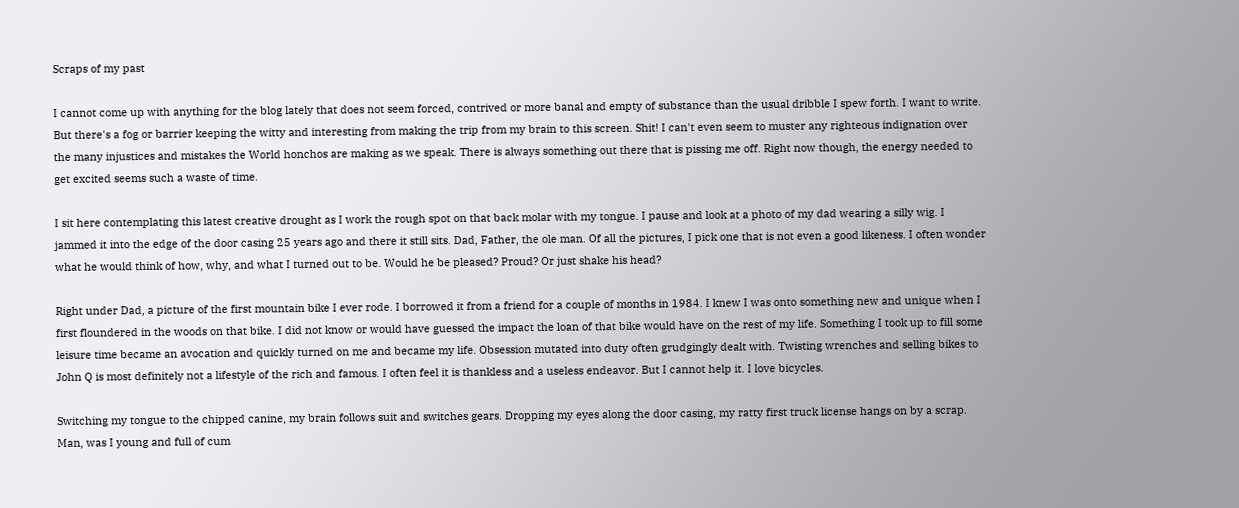Scraps of my past

I cannot come up with anything for the blog lately that does not seem forced, contrived or more banal and empty of substance than the usual dribble I spew forth. I want to write. But there's a fog or barrier keeping the witty and interesting from making the trip from my brain to this screen. Shit! I can't even seem to muster any righteous indignation over the many injustices and mistakes the World honchos are making as we speak. There is always something out there that is pissing me off. Right now though, the energy needed to get excited seems such a waste of time.

I sit here contemplating this latest creative drought as I work the rough spot on that back molar with my tongue. I pause and look at a photo of my dad wearing a silly wig. I jammed it into the edge of the door casing 25 years ago and there it still sits. Dad, Father, the ole man. Of all the pictures, I pick one that is not even a good likeness. I often wonder what he would think of how, why, and what I turned out to be. Would he be pleased? Proud? Or just shake his head?

Right under Dad, a picture of the first mountain bike I ever rode. I borrowed it from a friend for a couple of months in 1984. I knew I was onto something new and unique when I first floundered in the woods on that bike. I did not know or would have guessed the impact the loan of that bike would have on the rest of my life. Something I took up to fill some leisure time became an avocation and quickly turned on me and became my life. Obsession mutated into duty often grudgingly dealt with. Twisting wrenches and selling bikes to John Q is most definitely not a lifestyle of the rich and famous. I often feel it is thankless and a useless endeavor. But I cannot help it. I love bicycles.

Switching my tongue to the chipped canine, my brain follows suit and switches gears. Dropping my eyes along the door casing, my ratty first truck license hangs on by a scrap. Man, was I young and full of cum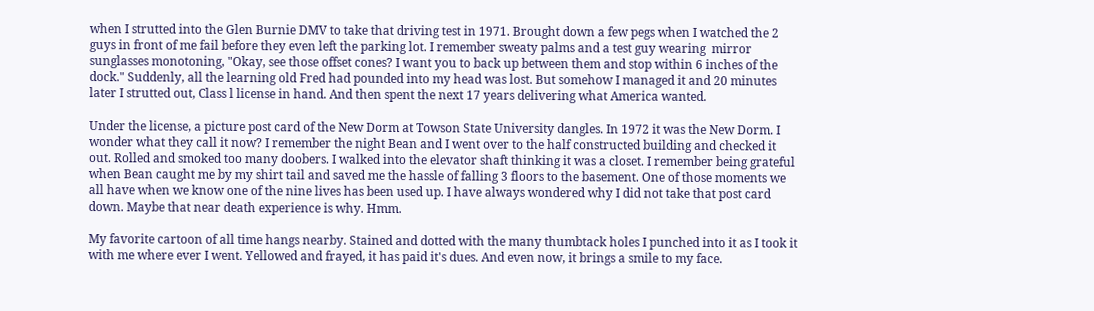when I strutted into the Glen Burnie DMV to take that driving test in 1971. Brought down a few pegs when I watched the 2 guys in front of me fail before they even left the parking lot. I remember sweaty palms and a test guy wearing  mirror sunglasses monotoning, "Okay, see those offset cones? I want you to back up between them and stop within 6 inches of the dock." Suddenly, all the learning old Fred had pounded into my head was lost. But somehow I managed it and 20 minutes later I strutted out, Class l license in hand. And then spent the next 17 years delivering what America wanted.

Under the license, a picture post card of the New Dorm at Towson State University dangles. In 1972 it was the New Dorm. I wonder what they call it now? I remember the night Bean and I went over to the half constructed building and checked it out. Rolled and smoked too many doobers. I walked into the elevator shaft thinking it was a closet. I remember being grateful when Bean caught me by my shirt tail and saved me the hassle of falling 3 floors to the basement. One of those moments we all have when we know one of the nine lives has been used up. I have always wondered why I did not take that post card down. Maybe that near death experience is why. Hmm.

My favorite cartoon of all time hangs nearby. Stained and dotted with the many thumbtack holes I punched into it as I took it with me where ever I went. Yellowed and frayed, it has paid it's dues. And even now, it brings a smile to my face.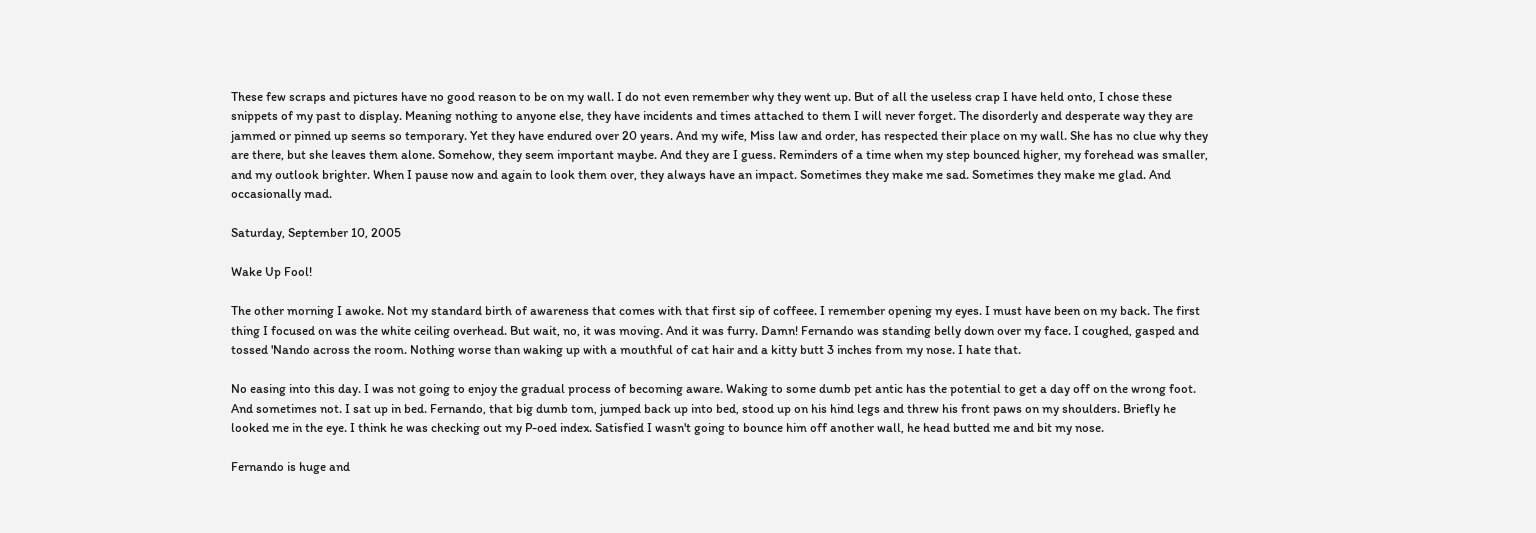These few scraps and pictures have no good reason to be on my wall. I do not even remember why they went up. But of all the useless crap I have held onto, I chose these snippets of my past to display. Meaning nothing to anyone else, they have incidents and times attached to them I will never forget. The disorderly and desperate way they are jammed or pinned up seems so temporary. Yet they have endured over 20 years. And my wife, Miss law and order, has respected their place on my wall. She has no clue why they are there, but she leaves them alone. Somehow, they seem important maybe. And they are I guess. Reminders of a time when my step bounced higher, my forehead was smaller, and my outlook brighter. When I pause now and again to look them over, they always have an impact. Sometimes they make me sad. Sometimes they make me glad. And occasionally mad.

Saturday, September 10, 2005

Wake Up Fool!

The other morning I awoke. Not my standard birth of awareness that comes with that first sip of coffeee. I remember opening my eyes. I must have been on my back. The first thing I focused on was the white ceiling overhead. But wait, no, it was moving. And it was furry. Damn! Fernando was standing belly down over my face. I coughed, gasped and tossed 'Nando across the room. Nothing worse than waking up with a mouthful of cat hair and a kitty butt 3 inches from my nose. I hate that.

No easing into this day. I was not going to enjoy the gradual process of becoming aware. Waking to some dumb pet antic has the potential to get a day off on the wrong foot. And sometimes not. I sat up in bed. Fernando, that big dumb tom, jumped back up into bed, stood up on his hind legs and threw his front paws on my shoulders. Briefly he looked me in the eye. I think he was checking out my P-oed index. Satisfied I wasn't going to bounce him off another wall, he head butted me and bit my nose.

Fernando is huge and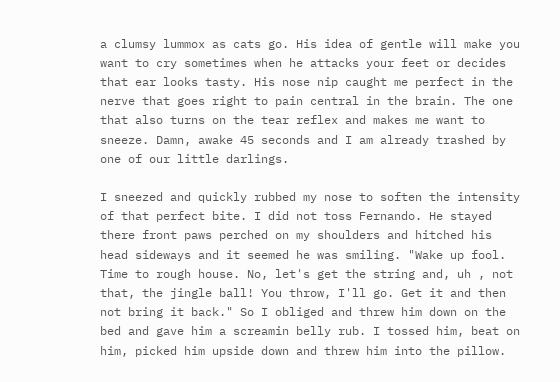a clumsy lummox as cats go. His idea of gentle will make you want to cry sometimes when he attacks your feet or decides that ear looks tasty. His nose nip caught me perfect in the nerve that goes right to pain central in the brain. The one that also turns on the tear reflex and makes me want to sneeze. Damn, awake 45 seconds and I am already trashed by one of our little darlings.

I sneezed and quickly rubbed my nose to soften the intensity of that perfect bite. I did not toss Fernando. He stayed there front paws perched on my shoulders and hitched his head sideways and it seemed he was smiling. "Wake up fool. Time to rough house. No, let's get the string and, uh , not that, the jingle ball! You throw, I'll go. Get it and then not bring it back." So I obliged and threw him down on the bed and gave him a screamin belly rub. I tossed him, beat on him, picked him upside down and threw him into the pillow.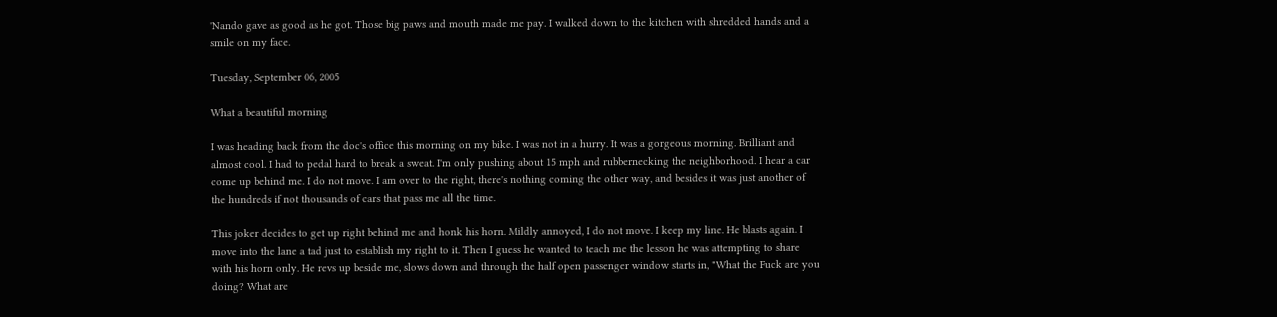'Nando gave as good as he got. Those big paws and mouth made me pay. I walked down to the kitchen with shredded hands and a smile on my face.

Tuesday, September 06, 2005

What a beautiful morning

I was heading back from the doc's office this morning on my bike. I was not in a hurry. It was a gorgeous morning. Brilliant and almost cool. I had to pedal hard to break a sweat. I'm only pushing about 15 mph and rubbernecking the neighborhood. I hear a car come up behind me. I do not move. I am over to the right, there's nothing coming the other way, and besides it was just another of the hundreds if not thousands of cars that pass me all the time.

This joker decides to get up right behind me and honk his horn. Mildly annoyed, I do not move. I keep my line. He blasts again. I move into the lane a tad just to establish my right to it. Then I guess he wanted to teach me the lesson he was attempting to share with his horn only. He revs up beside me, slows down and through the half open passenger window starts in, "What the Fuck are you doing? What are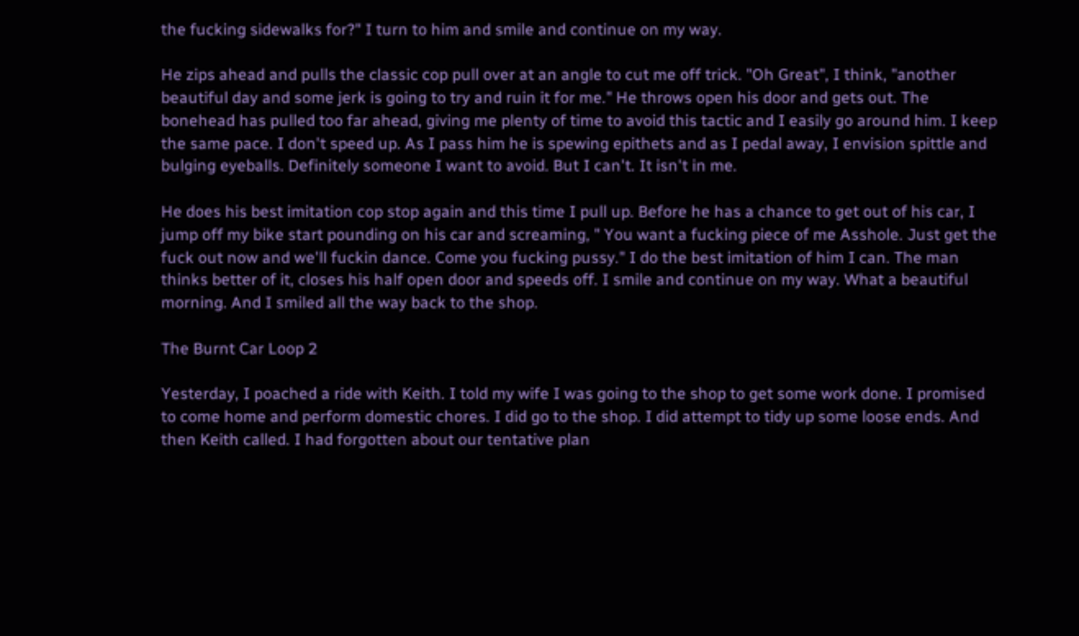the fucking sidewalks for?" I turn to him and smile and continue on my way.

He zips ahead and pulls the classic cop pull over at an angle to cut me off trick. "Oh Great", I think, "another beautiful day and some jerk is going to try and ruin it for me." He throws open his door and gets out. The bonehead has pulled too far ahead, giving me plenty of time to avoid this tactic and I easily go around him. I keep the same pace. I don't speed up. As I pass him he is spewing epithets and as I pedal away, I envision spittle and bulging eyeballs. Definitely someone I want to avoid. But I can't. It isn't in me.

He does his best imitation cop stop again and this time I pull up. Before he has a chance to get out of his car, I jump off my bike start pounding on his car and screaming, " You want a fucking piece of me Asshole. Just get the fuck out now and we'll fuckin dance. Come you fucking pussy." I do the best imitation of him I can. The man thinks better of it, closes his half open door and speeds off. I smile and continue on my way. What a beautiful morning. And I smiled all the way back to the shop.

The Burnt Car Loop 2

Yesterday, I poached a ride with Keith. I told my wife I was going to the shop to get some work done. I promised to come home and perform domestic chores. I did go to the shop. I did attempt to tidy up some loose ends. And then Keith called. I had forgotten about our tentative plan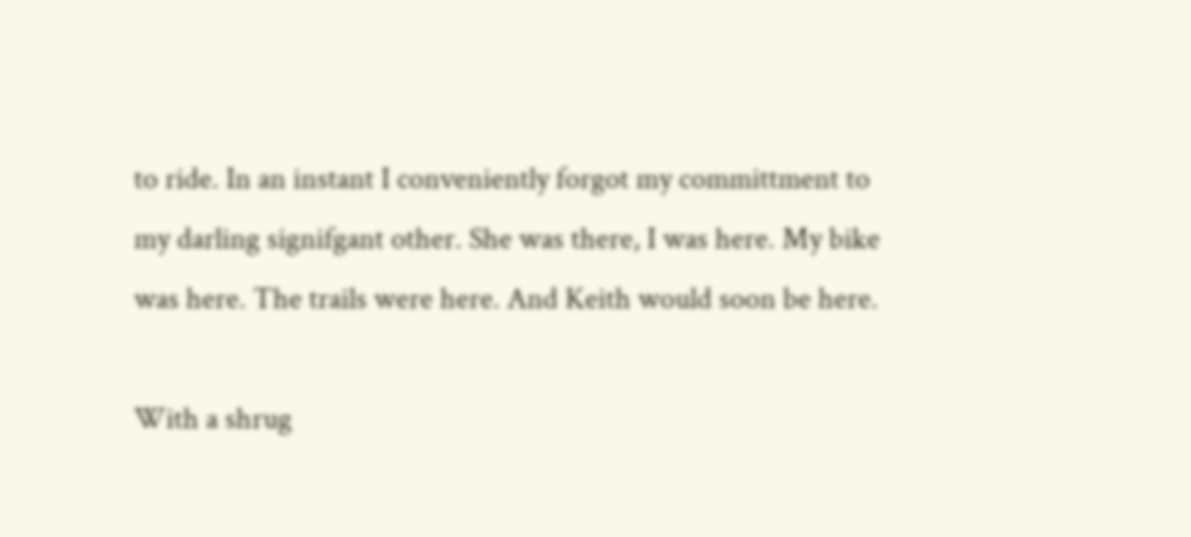to ride. In an instant I conveniently forgot my committment to my darling signifgant other. She was there, I was here. My bike was here. The trails were here. And Keith would soon be here.

With a shrug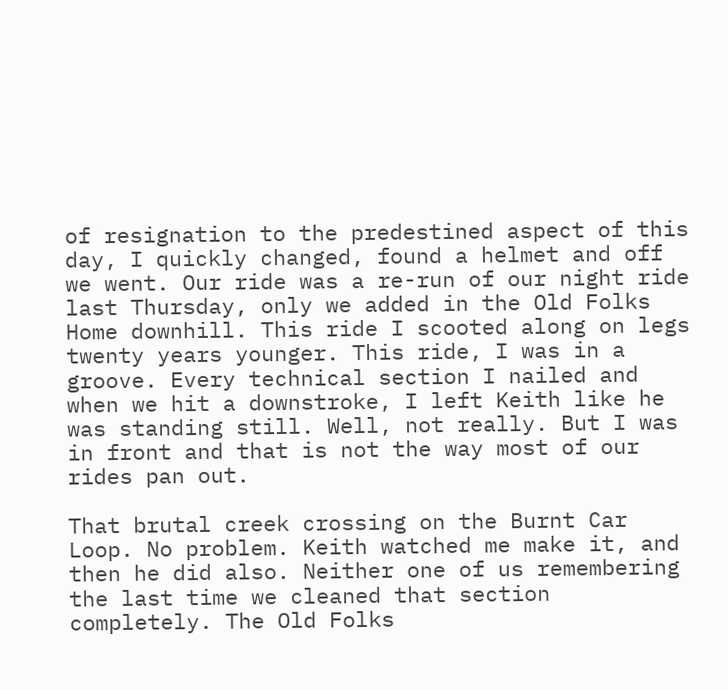of resignation to the predestined aspect of this day, I quickly changed, found a helmet and off we went. Our ride was a re-run of our night ride last Thursday, only we added in the Old Folks Home downhill. This ride I scooted along on legs twenty years younger. This ride, I was in a groove. Every technical section I nailed and when we hit a downstroke, I left Keith like he was standing still. Well, not really. But I was in front and that is not the way most of our rides pan out.

That brutal creek crossing on the Burnt Car Loop. No problem. Keith watched me make it, and then he did also. Neither one of us remembering the last time we cleaned that section completely. The Old Folks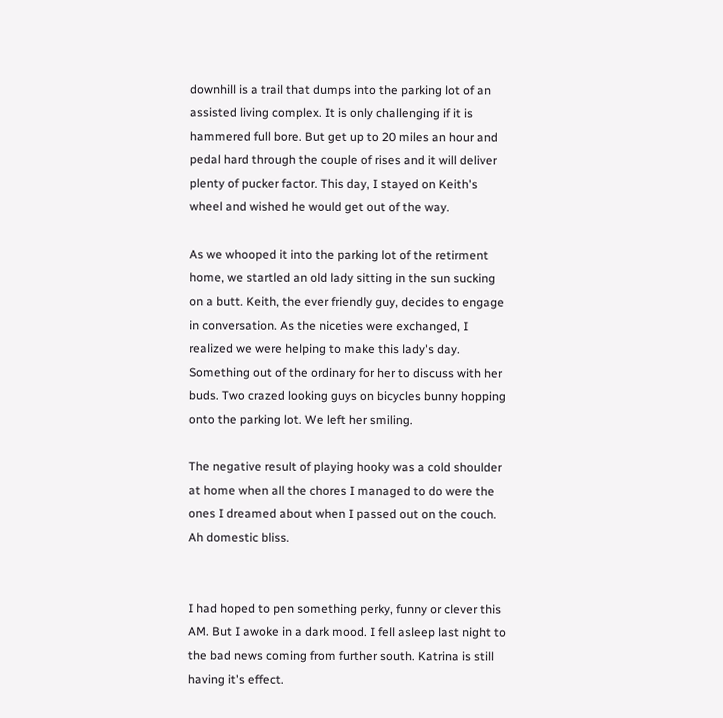downhill is a trail that dumps into the parking lot of an assisted living complex. It is only challenging if it is hammered full bore. But get up to 20 miles an hour and pedal hard through the couple of rises and it will deliver plenty of pucker factor. This day, I stayed on Keith's wheel and wished he would get out of the way.

As we whooped it into the parking lot of the retirment home, we startled an old lady sitting in the sun sucking on a butt. Keith, the ever friendly guy, decides to engage in conversation. As the niceties were exchanged, I realized we were helping to make this lady's day. Something out of the ordinary for her to discuss with her buds. Two crazed looking guys on bicycles bunny hopping onto the parking lot. We left her smiling.

The negative result of playing hooky was a cold shoulder at home when all the chores I managed to do were the ones I dreamed about when I passed out on the couch. Ah domestic bliss.


I had hoped to pen something perky, funny or clever this AM. But I awoke in a dark mood. I fell asleep last night to the bad news coming from further south. Katrina is still having it's effect.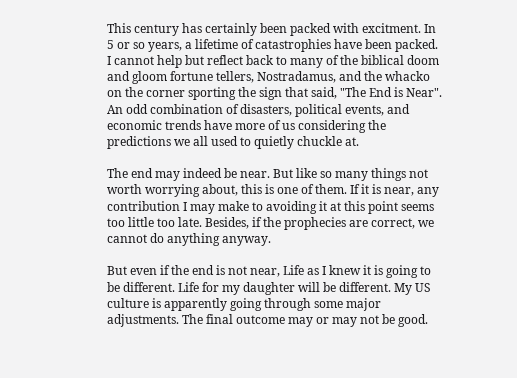This century has certainly been packed with excitment. In 5 or so years, a lifetime of catastrophies have been packed. I cannot help but reflect back to many of the biblical doom and gloom fortune tellers, Nostradamus, and the whacko on the corner sporting the sign that said, "The End is Near". An odd combination of disasters, political events, and economic trends have more of us considering the predictions we all used to quietly chuckle at.

The end may indeed be near. But like so many things not worth worrying about, this is one of them. If it is near, any contribution I may make to avoiding it at this point seems too little too late. Besides, if the prophecies are correct, we cannot do anything anyway.

But even if the end is not near, Life as I knew it is going to be different. Life for my daughter will be different. My US culture is apparently going through some major adjustments. The final outcome may or may not be good.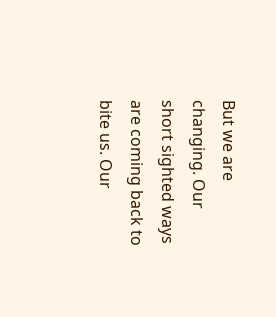But we are changing. Our short sighted ways are coming back to bite us. Our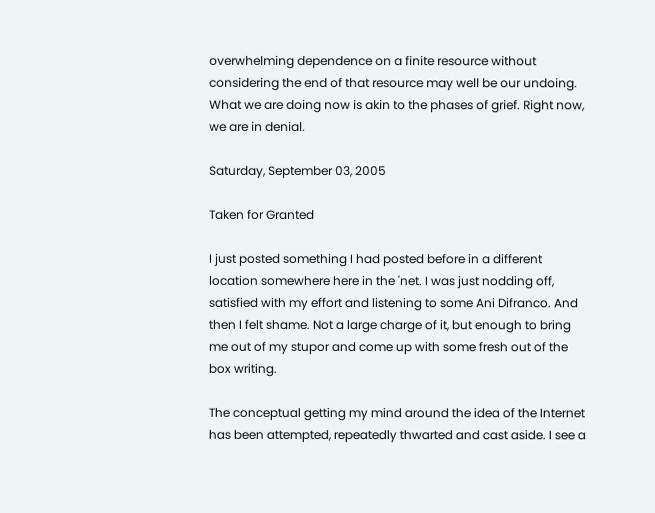overwhelming dependence on a finite resource without considering the end of that resource may well be our undoing. What we are doing now is akin to the phases of grief. Right now, we are in denial.

Saturday, September 03, 2005

Taken for Granted

I just posted something I had posted before in a different location somewhere here in the 'net. I was just nodding off, satisfied with my effort and listening to some Ani Difranco. And then I felt shame. Not a large charge of it, but enough to bring me out of my stupor and come up with some fresh out of the box writing.

The conceptual getting my mind around the idea of the Internet has been attempted, repeatedly thwarted and cast aside. I see a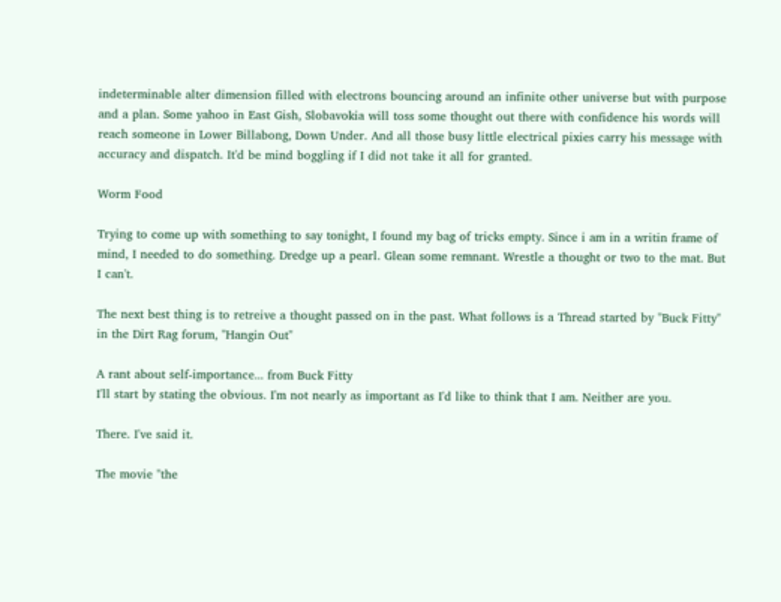indeterminable alter dimension filled with electrons bouncing around an infinite other universe but with purpose and a plan. Some yahoo in East Gish, Slobavokia will toss some thought out there with confidence his words will reach someone in Lower Billabong, Down Under. And all those busy little electrical pixies carry his message with accuracy and dispatch. It'd be mind boggling if I did not take it all for granted.

Worm Food

Trying to come up with something to say tonight, I found my bag of tricks empty. Since i am in a writin frame of mind, I needed to do something. Dredge up a pearl. Glean some remnant. Wrestle a thought or two to the mat. But I can't.

The next best thing is to retreive a thought passed on in the past. What follows is a Thread started by "Buck Fitty" in the Dirt Rag forum, "Hangin Out"

A rant about self-importance... from Buck Fitty
I'll start by stating the obvious. I'm not nearly as important as I'd like to think that I am. Neither are you.

There. I've said it.

The movie "the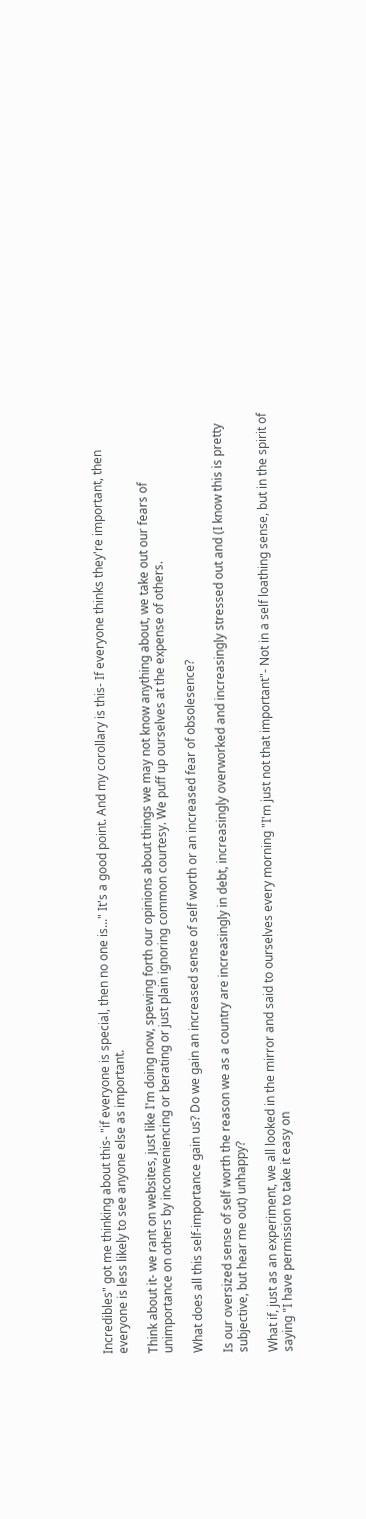Incredibles" got me thinking about this- "if everyone is special, then no one is..." It's a good point. And my corollary is this- If everyone thinks they're important, then everyone is less likely to see anyone else as important.

Think about it- we rant on websites, just like I'm doing now, spewing forth our opinions about things we may not know anything about, we take out our fears of unimportance on others by inconveniencing or berating or just plain ignoring common courtesy. We puff up ourselves at the expense of others.

What does all this self-importance gain us? Do we gain an increased sense of self worth or an increased fear of obsolesence?

Is our oversized sense of self worth the reason we as a country are increasingly in debt, increasingly overworked and increasingly stressed out and (I know this is pretty subjective, but hear me out) unhappy?

What if, just as an experiment, we all looked in the mirror and said to ourselves every morning "I'm just not that important"- Not in a self loathing sense, but in the spirit of saying "I have permission to take it easy on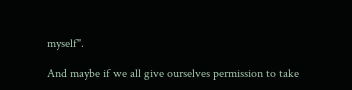myself".

And maybe if we all give ourselves permission to take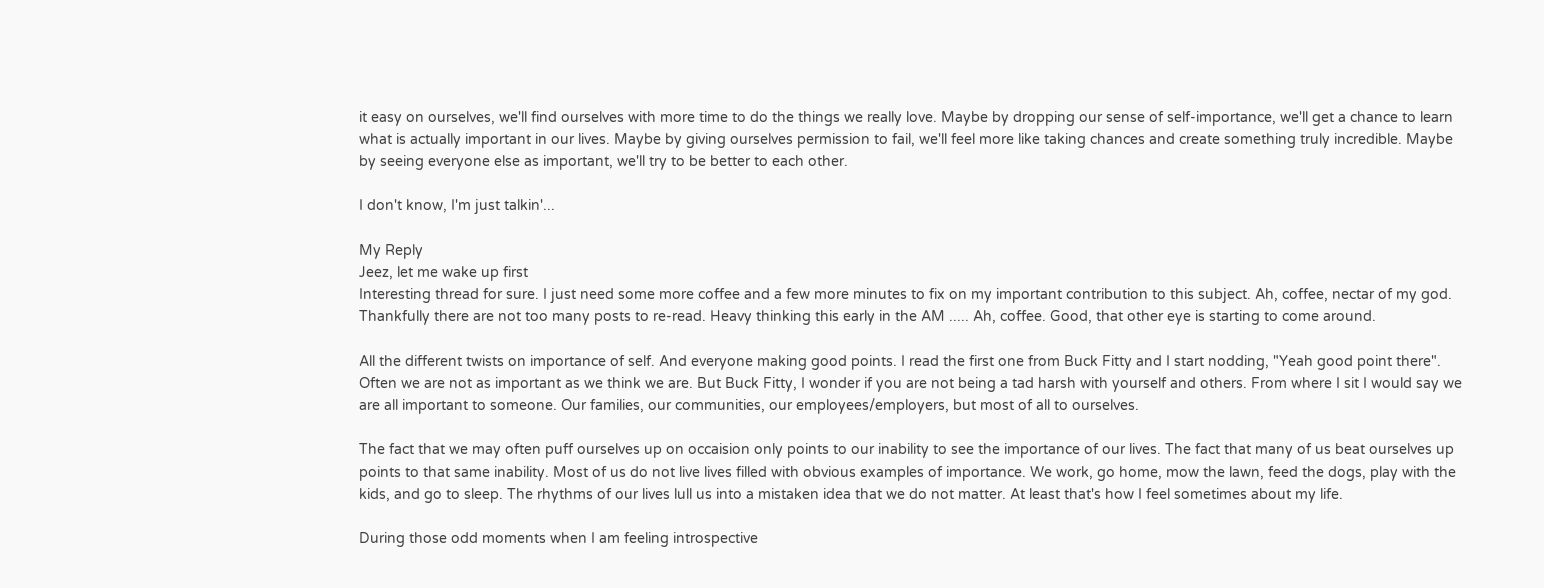it easy on ourselves, we'll find ourselves with more time to do the things we really love. Maybe by dropping our sense of self-importance, we'll get a chance to learn what is actually important in our lives. Maybe by giving ourselves permission to fail, we'll feel more like taking chances and create something truly incredible. Maybe by seeing everyone else as important, we'll try to be better to each other.

I don't know, I'm just talkin'...

My Reply
Jeez, let me wake up first
Interesting thread for sure. I just need some more coffee and a few more minutes to fix on my important contribution to this subject. Ah, coffee, nectar of my god. Thankfully there are not too many posts to re-read. Heavy thinking this early in the AM ..... Ah, coffee. Good, that other eye is starting to come around.

All the different twists on importance of self. And everyone making good points. I read the first one from Buck Fitty and I start nodding, "Yeah good point there". Often we are not as important as we think we are. But Buck Fitty, I wonder if you are not being a tad harsh with yourself and others. From where I sit I would say we are all important to someone. Our families, our communities, our employees/employers, but most of all to ourselves.

The fact that we may often puff ourselves up on occaision only points to our inability to see the importance of our lives. The fact that many of us beat ourselves up points to that same inability. Most of us do not live lives filled with obvious examples of importance. We work, go home, mow the lawn, feed the dogs, play with the kids, and go to sleep. The rhythms of our lives lull us into a mistaken idea that we do not matter. At least that's how I feel sometimes about my life.

During those odd moments when I am feeling introspective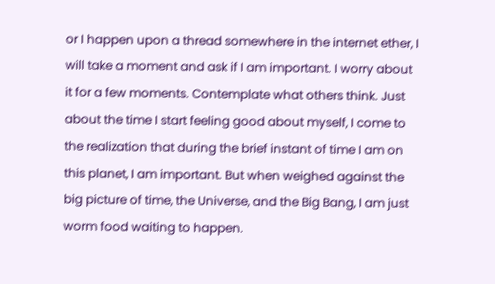or I happen upon a thread somewhere in the internet ether, I will take a moment and ask if I am important. I worry about it for a few moments. Contemplate what others think. Just about the time I start feeling good about myself, I come to the realization that during the brief instant of time I am on this planet, I am important. But when weighed against the big picture of time, the Universe, and the Big Bang, I am just worm food waiting to happen.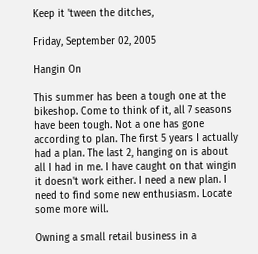Keep it 'tween the ditches,

Friday, September 02, 2005

Hangin On

This summer has been a tough one at the bikeshop. Come to think of it, all 7 seasons have been tough. Not a one has gone according to plan. The first 5 years I actually had a plan. The last 2, hanging on is about all I had in me. I have caught on that wingin it doesn't work either. I need a new plan. I need to find some new enthusiasm. Locate some more will.

Owning a small retail business in a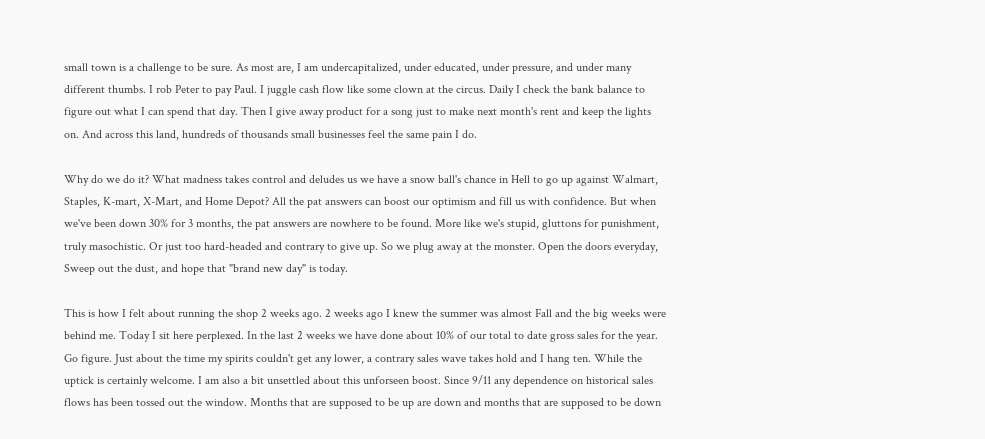small town is a challenge to be sure. As most are, I am undercapitalized, under educated, under pressure, and under many different thumbs. I rob Peter to pay Paul. I juggle cash flow like some clown at the circus. Daily I check the bank balance to figure out what I can spend that day. Then I give away product for a song just to make next month's rent and keep the lights on. And across this land, hundreds of thousands small businesses feel the same pain I do.

Why do we do it? What madness takes control and deludes us we have a snow ball's chance in Hell to go up against Walmart, Staples, K-mart, X-Mart, and Home Depot? All the pat answers can boost our optimism and fill us with confidence. But when we've been down 30% for 3 months, the pat answers are nowhere to be found. More like we's stupid, gluttons for punishment, truly masochistic. Or just too hard-headed and contrary to give up. So we plug away at the monster. Open the doors everyday, Sweep out the dust, and hope that "brand new day" is today.

This is how I felt about running the shop 2 weeks ago. 2 weeks ago I knew the summer was almost Fall and the big weeks were behind me. Today I sit here perplexed. In the last 2 weeks we have done about 10% of our total to date gross sales for the year. Go figure. Just about the time my spirits couldn't get any lower, a contrary sales wave takes hold and I hang ten. While the uptick is certainly welcome. I am also a bit unsettled about this unforseen boost. Since 9/11 any dependence on historical sales flows has been tossed out the window. Months that are supposed to be up are down and months that are supposed to be down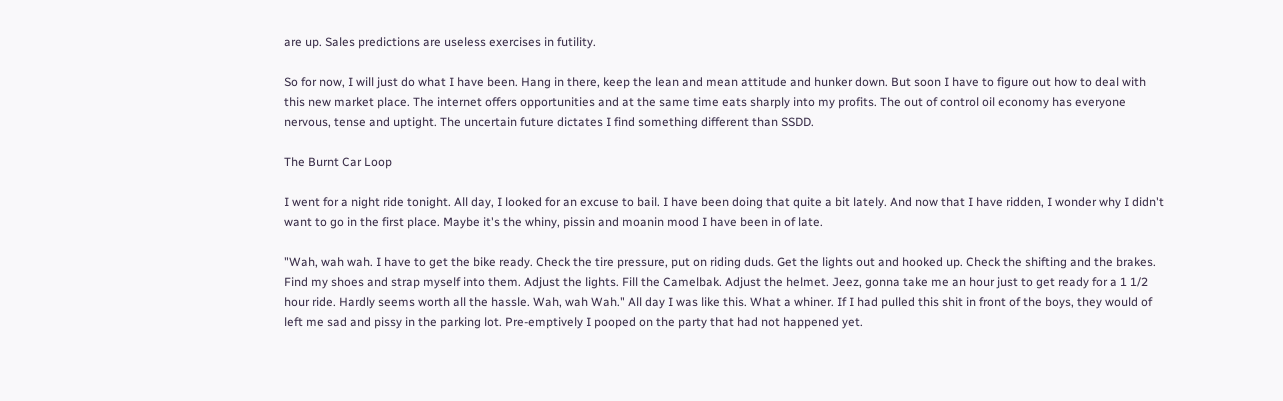are up. Sales predictions are useless exercises in futility.

So for now, I will just do what I have been. Hang in there, keep the lean and mean attitude and hunker down. But soon I have to figure out how to deal with this new market place. The internet offers opportunities and at the same time eats sharply into my profits. The out of control oil economy has everyone nervous, tense and uptight. The uncertain future dictates I find something different than SSDD.

The Burnt Car Loop

I went for a night ride tonight. All day, I looked for an excuse to bail. I have been doing that quite a bit lately. And now that I have ridden, I wonder why I didn't want to go in the first place. Maybe it's the whiny, pissin and moanin mood I have been in of late.

"Wah, wah wah. I have to get the bike ready. Check the tire pressure, put on riding duds. Get the lights out and hooked up. Check the shifting and the brakes. Find my shoes and strap myself into them. Adjust the lights. Fill the Camelbak. Adjust the helmet. Jeez, gonna take me an hour just to get ready for a 1 1/2 hour ride. Hardly seems worth all the hassle. Wah, wah Wah." All day I was like this. What a whiner. If I had pulled this shit in front of the boys, they would of left me sad and pissy in the parking lot. Pre-emptively I pooped on the party that had not happened yet.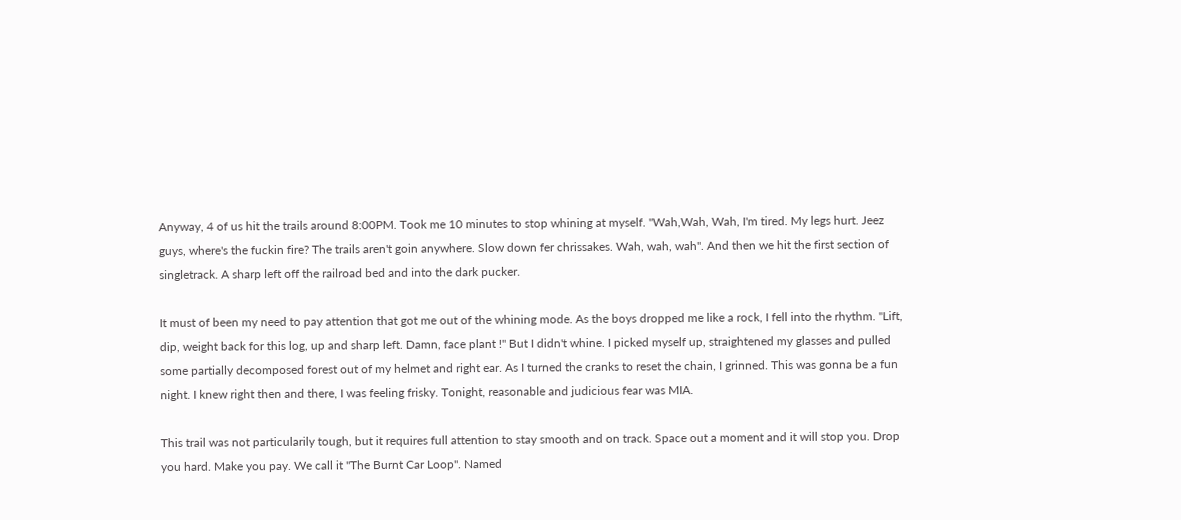Anyway, 4 of us hit the trails around 8:00PM. Took me 10 minutes to stop whining at myself. "Wah,Wah, Wah, I'm tired. My legs hurt. Jeez guys, where's the fuckin fire? The trails aren't goin anywhere. Slow down fer chrissakes. Wah, wah, wah". And then we hit the first section of singletrack. A sharp left off the railroad bed and into the dark pucker.

It must of been my need to pay attention that got me out of the whining mode. As the boys dropped me like a rock, I fell into the rhythm. "Lift, dip, weight back for this log, up and sharp left. Damn, face plant !" But I didn't whine. I picked myself up, straightened my glasses and pulled some partially decomposed forest out of my helmet and right ear. As I turned the cranks to reset the chain, I grinned. This was gonna be a fun night. I knew right then and there, I was feeling frisky. Tonight, reasonable and judicious fear was MIA.

This trail was not particularily tough, but it requires full attention to stay smooth and on track. Space out a moment and it will stop you. Drop you hard. Make you pay. We call it "The Burnt Car Loop". Named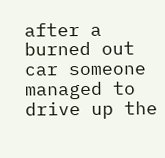after a burned out car someone managed to drive up the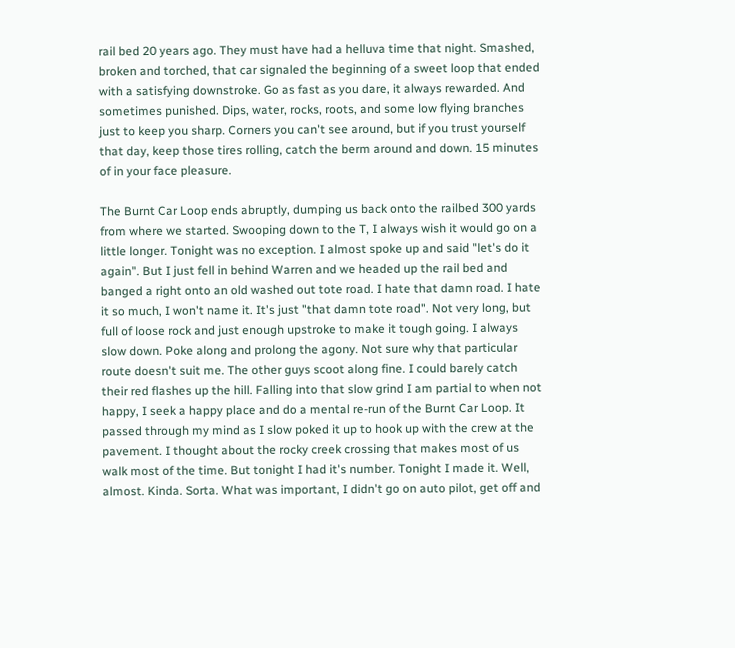rail bed 20 years ago. They must have had a helluva time that night. Smashed, broken and torched, that car signaled the beginning of a sweet loop that ended with a satisfying downstroke. Go as fast as you dare, it always rewarded. And sometimes punished. Dips, water, rocks, roots, and some low flying branches just to keep you sharp. Corners you can't see around, but if you trust yourself that day, keep those tires rolling, catch the berm around and down. 15 minutes of in your face pleasure.

The Burnt Car Loop ends abruptly, dumping us back onto the railbed 300 yards from where we started. Swooping down to the T, I always wish it would go on a little longer. Tonight was no exception. I almost spoke up and said "let's do it again". But I just fell in behind Warren and we headed up the rail bed and banged a right onto an old washed out tote road. I hate that damn road. I hate it so much, I won't name it. It's just "that damn tote road". Not very long, but full of loose rock and just enough upstroke to make it tough going. I always slow down. Poke along and prolong the agony. Not sure why that particular route doesn't suit me. The other guys scoot along fine. I could barely catch their red flashes up the hill. Falling into that slow grind I am partial to when not happy, I seek a happy place and do a mental re-run of the Burnt Car Loop. It passed through my mind as I slow poked it up to hook up with the crew at the pavement. I thought about the rocky creek crossing that makes most of us walk most of the time. But tonight I had it's number. Tonight I made it. Well, almost. Kinda. Sorta. What was important, I didn't go on auto pilot, get off and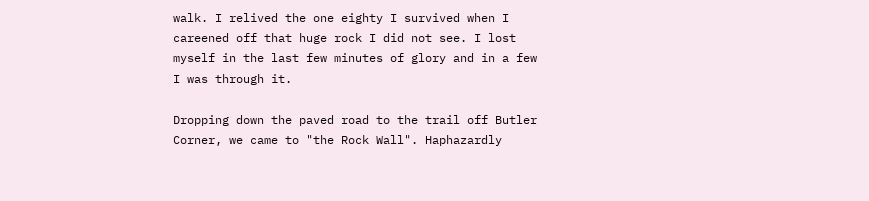walk. I relived the one eighty I survived when I careened off that huge rock I did not see. I lost myself in the last few minutes of glory and in a few I was through it.

Dropping down the paved road to the trail off Butler Corner, we came to "the Rock Wall". Haphazardly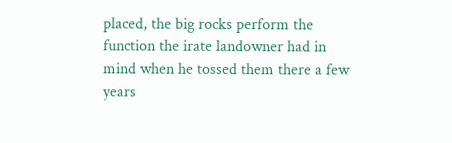placed, the big rocks perform the function the irate landowner had in mind when he tossed them there a few years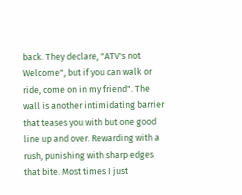back. They declare, "ATV's not Welcome", but if you can walk or ride, come on in my friend". The wall is another intimidating barrier that teases you with but one good line up and over. Rewarding with a rush, punishing with sharp edges that bite. Most times I just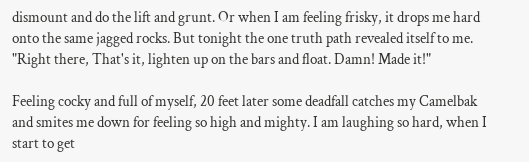dismount and do the lift and grunt. Or when I am feeling frisky, it drops me hard onto the same jagged rocks. But tonight the one truth path revealed itself to me. "Right there, That's it, lighten up on the bars and float. Damn! Made it!"

Feeling cocky and full of myself, 20 feet later some deadfall catches my Camelbak and smites me down for feeling so high and mighty. I am laughing so hard, when I start to get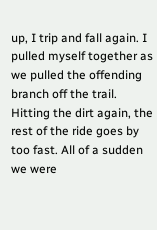up, I trip and fall again. I pulled myself together as we pulled the offending branch off the trail. Hitting the dirt again, the rest of the ride goes by too fast. All of a sudden we were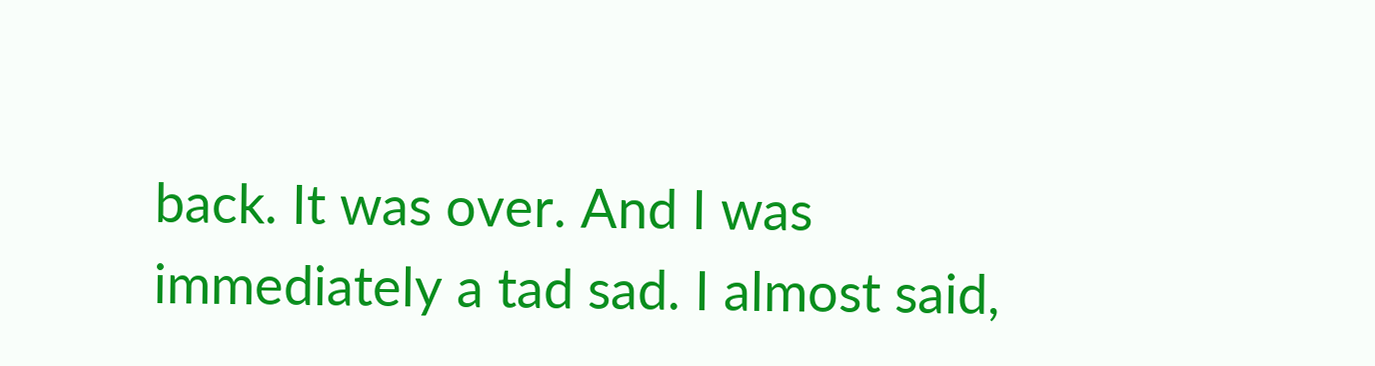back. It was over. And I was immediately a tad sad. I almost said,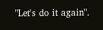"Let's do it again".